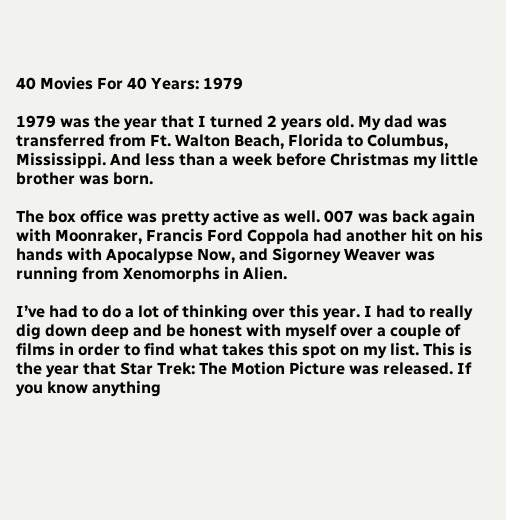40 Movies For 40 Years: 1979

1979 was the year that I turned 2 years old. My dad was transferred from Ft. Walton Beach, Florida to Columbus, Mississippi. And less than a week before Christmas my little brother was born.

The box office was pretty active as well. 007 was back again with Moonraker, Francis Ford Coppola had another hit on his hands with Apocalypse Now, and Sigorney Weaver was running from Xenomorphs in Alien.

I’ve had to do a lot of thinking over this year. I had to really dig down deep and be honest with myself over a couple of films in order to find what takes this spot on my list. This is the year that Star Trek: The Motion Picture was released. If you know anything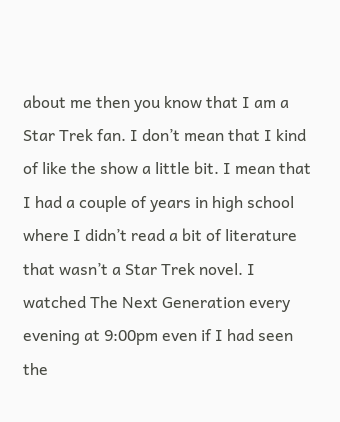about me then you know that I am a Star Trek fan. I don’t mean that I kind of like the show a little bit. I mean that I had a couple of years in high school where I didn’t read a bit of literature that wasn’t a Star Trek novel. I watched The Next Generation every evening at 9:00pm even if I had seen the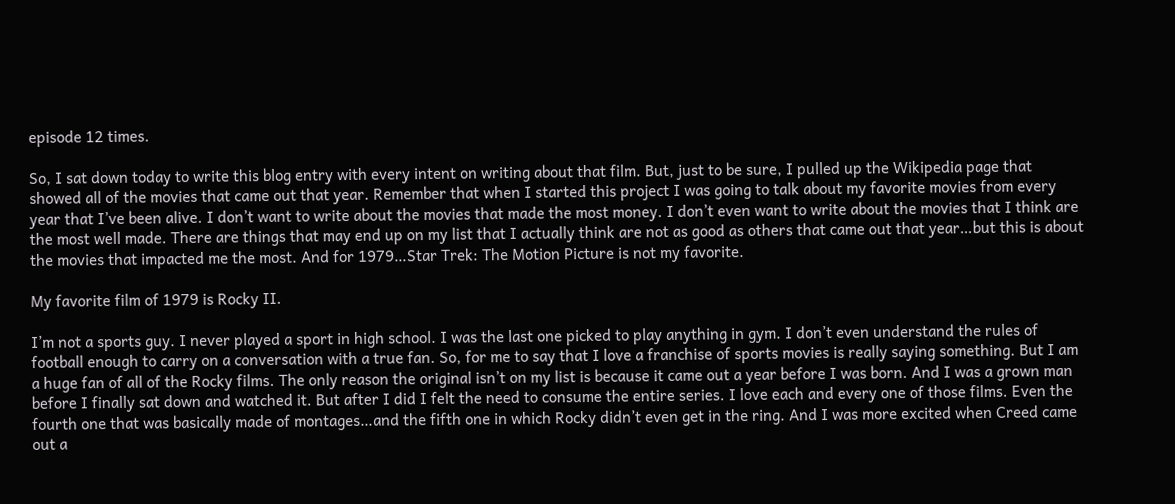episode 12 times.

So, I sat down today to write this blog entry with every intent on writing about that film. But, just to be sure, I pulled up the Wikipedia page that showed all of the movies that came out that year. Remember that when I started this project I was going to talk about my favorite movies from every year that I’ve been alive. I don’t want to write about the movies that made the most money. I don’t even want to write about the movies that I think are the most well made. There are things that may end up on my list that I actually think are not as good as others that came out that year…but this is about the movies that impacted me the most. And for 1979…Star Trek: The Motion Picture is not my favorite.

My favorite film of 1979 is Rocky II.

I’m not a sports guy. I never played a sport in high school. I was the last one picked to play anything in gym. I don’t even understand the rules of football enough to carry on a conversation with a true fan. So, for me to say that I love a franchise of sports movies is really saying something. But I am a huge fan of all of the Rocky films. The only reason the original isn’t on my list is because it came out a year before I was born. And I was a grown man before I finally sat down and watched it. But after I did I felt the need to consume the entire series. I love each and every one of those films. Even the fourth one that was basically made of montages…and the fifth one in which Rocky didn’t even get in the ring. And I was more excited when Creed came out a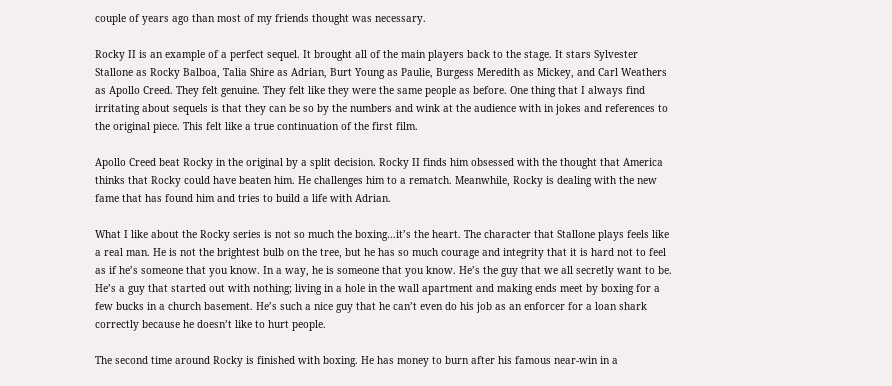couple of years ago than most of my friends thought was necessary.

Rocky II is an example of a perfect sequel. It brought all of the main players back to the stage. It stars Sylvester Stallone as Rocky Balboa, Talia Shire as Adrian, Burt Young as Paulie, Burgess Meredith as Mickey, and Carl Weathers as Apollo Creed. They felt genuine. They felt like they were the same people as before. One thing that I always find irritating about sequels is that they can be so by the numbers and wink at the audience with in jokes and references to the original piece. This felt like a true continuation of the first film.

Apollo Creed beat Rocky in the original by a split decision. Rocky II finds him obsessed with the thought that America thinks that Rocky could have beaten him. He challenges him to a rematch. Meanwhile, Rocky is dealing with the new fame that has found him and tries to build a life with Adrian.

What I like about the Rocky series is not so much the boxing…it’s the heart. The character that Stallone plays feels like a real man. He is not the brightest bulb on the tree, but he has so much courage and integrity that it is hard not to feel as if he’s someone that you know. In a way, he is someone that you know. He’s the guy that we all secretly want to be. He’s a guy that started out with nothing; living in a hole in the wall apartment and making ends meet by boxing for a few bucks in a church basement. He’s such a nice guy that he can’t even do his job as an enforcer for a loan shark correctly because he doesn’t like to hurt people.

The second time around Rocky is finished with boxing. He has money to burn after his famous near-win in a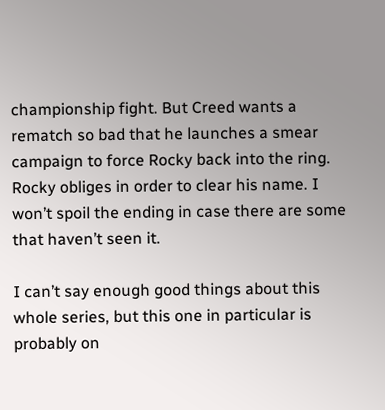championship fight. But Creed wants a rematch so bad that he launches a smear campaign to force Rocky back into the ring. Rocky obliges in order to clear his name. I won’t spoil the ending in case there are some that haven’t seen it.

I can’t say enough good things about this whole series, but this one in particular is probably on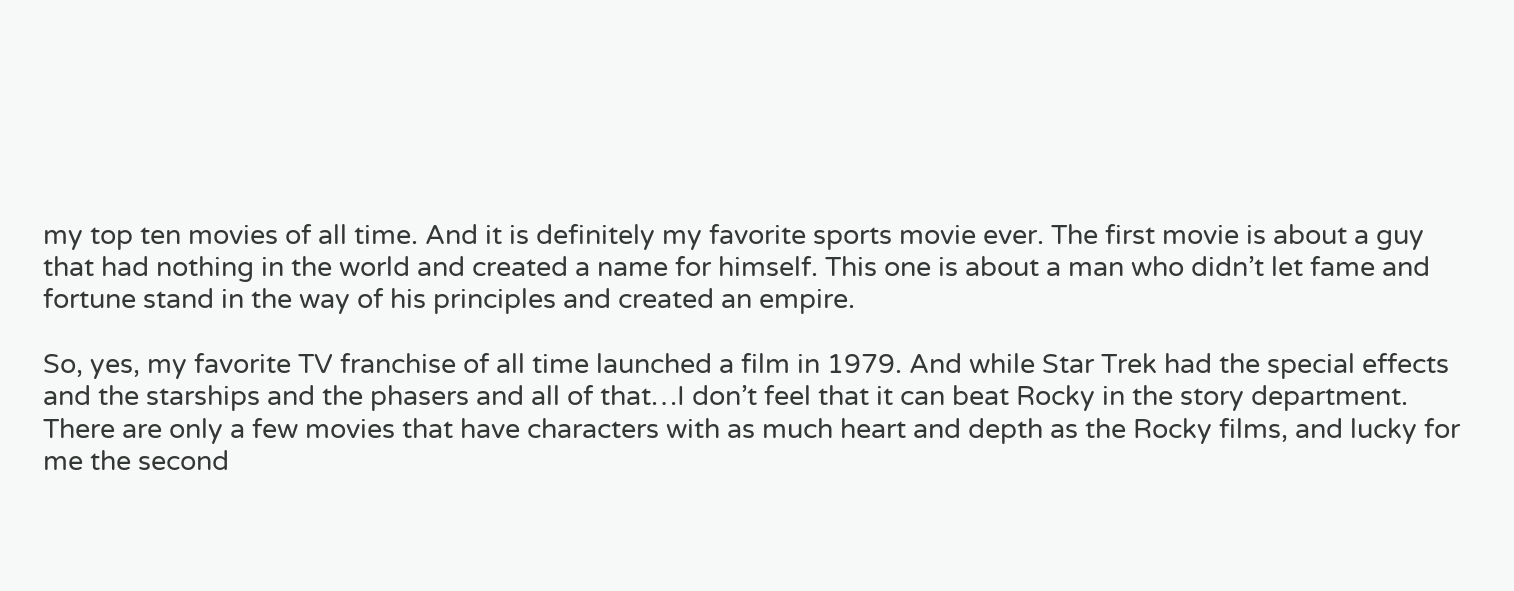my top ten movies of all time. And it is definitely my favorite sports movie ever. The first movie is about a guy that had nothing in the world and created a name for himself. This one is about a man who didn’t let fame and fortune stand in the way of his principles and created an empire.

So, yes, my favorite TV franchise of all time launched a film in 1979. And while Star Trek had the special effects and the starships and the phasers and all of that…I don’t feel that it can beat Rocky in the story department. There are only a few movies that have characters with as much heart and depth as the Rocky films, and lucky for me the second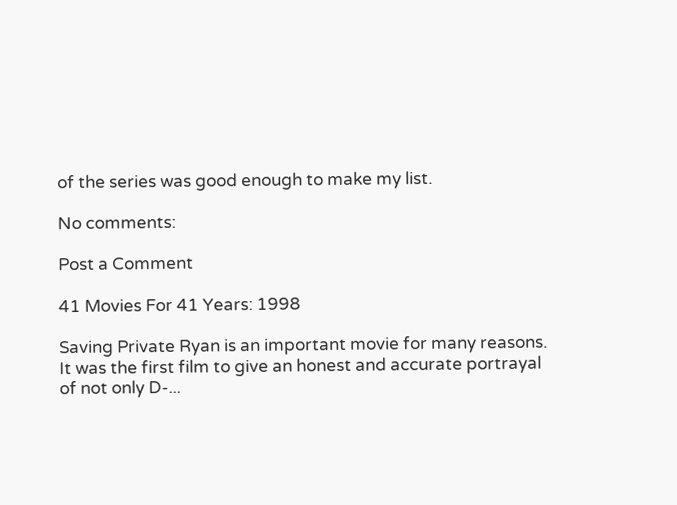of the series was good enough to make my list.

No comments:

Post a Comment

41 Movies For 41 Years: 1998

Saving Private Ryan is an important movie for many reasons. It was the first film to give an honest and accurate portrayal of not only D-...